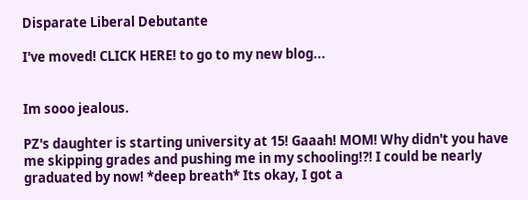Disparate Liberal Debutante

I've moved! CLICK HERE! to go to my new blog...


Im sooo jealous.

PZ's daughter is starting university at 15! Gaaah! MOM! Why didn't you have me skipping grades and pushing me in my schooling!?! I could be nearly graduated by now! *deep breath* Its okay, I got a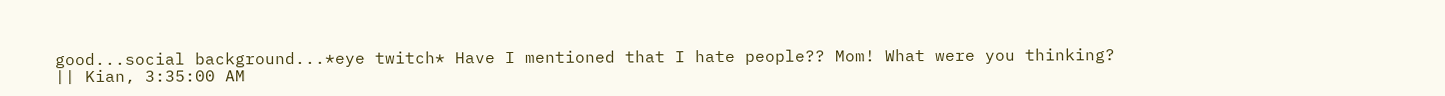good...social background...*eye twitch* Have I mentioned that I hate people?? Mom! What were you thinking?
|| Kian, 3:35:00 AM